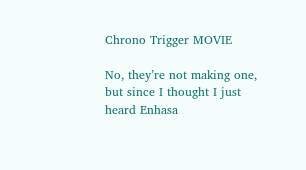Chrono Trigger MOVIE

No, they’re not making one, but since I thought I just heard Enhasa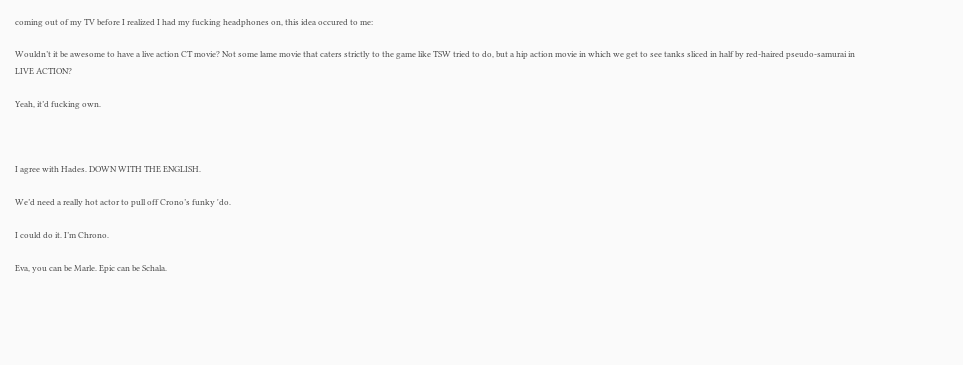coming out of my TV before I realized I had my fucking headphones on, this idea occured to me:

Wouldn’t it be awesome to have a live action CT movie? Not some lame movie that caters strictly to the game like TSW tried to do, but a hip action movie in which we get to see tanks sliced in half by red-haired pseudo-samurai in LIVE ACTION?

Yeah, it’d fucking own.



I agree with Hades. DOWN WITH THE ENGLISH.

We’d need a really hot actor to pull off Crono’s funky 'do.

I could do it. I’m Chrono.

Eva, you can be Marle. Epic can be Schala.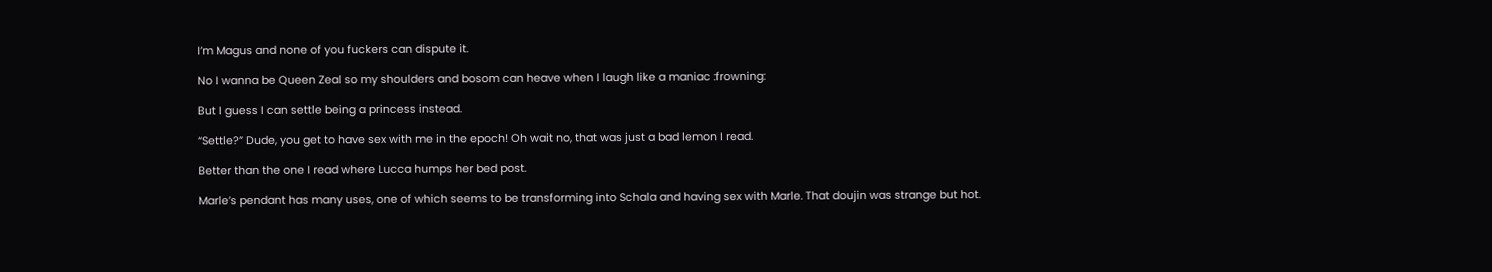I’m Magus and none of you fuckers can dispute it.

No I wanna be Queen Zeal so my shoulders and bosom can heave when I laugh like a maniac :frowning:

But I guess I can settle being a princess instead.

“Settle?” Dude, you get to have sex with me in the epoch! Oh wait no, that was just a bad lemon I read.

Better than the one I read where Lucca humps her bed post.

Marle’s pendant has many uses, one of which seems to be transforming into Schala and having sex with Marle. That doujin was strange but hot.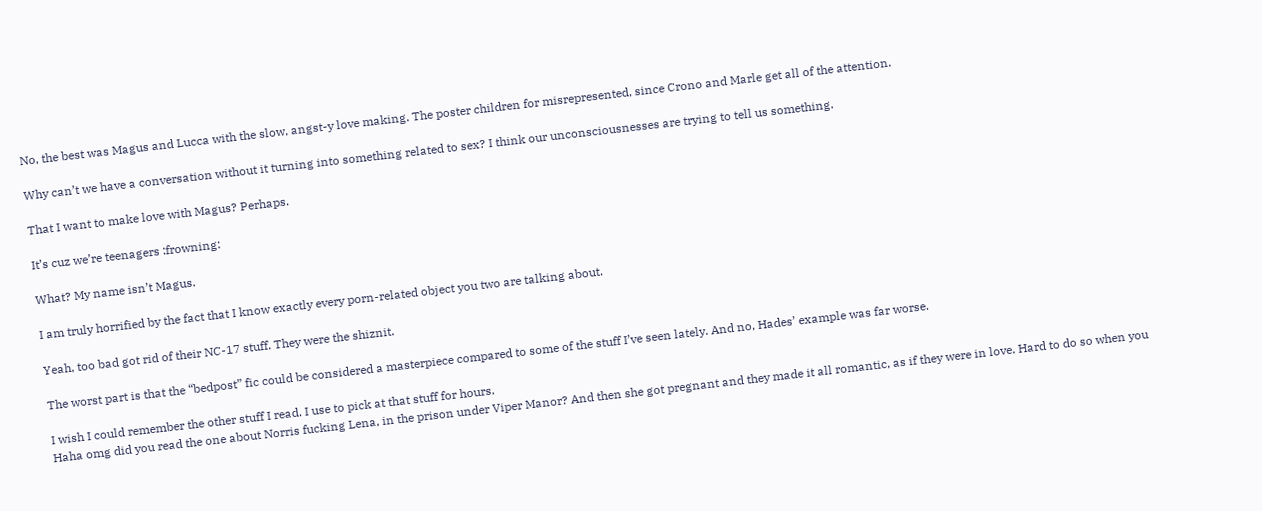No, the best was Magus and Lucca with the slow, angst-y love making. The poster children for misrepresented, since Crono and Marle get all of the attention.

Why can’t we have a conversation without it turning into something related to sex? I think our unconsciousnesses are trying to tell us something.

That I want to make love with Magus? Perhaps.

It’s cuz we’re teenagers :frowning:

What? My name isn’t Magus.

I am truly horrified by the fact that I know exactly every porn-related object you two are talking about.

Yeah, too bad got rid of their NC-17 stuff. They were the shiznit.

The worst part is that the “bedpost” fic could be considered a masterpiece compared to some of the stuff I’ve seen lately. And no, Hades’ example was far worse.

I wish I could remember the other stuff I read. I use to pick at that stuff for hours.
Haha omg did you read the one about Norris fucking Lena, in the prison under Viper Manor? And then she got pregnant and they made it all romantic, as if they were in love. Hard to do so when you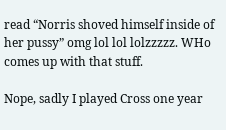read “Norris shoved himself inside of her pussy” omg lol lol lolzzzzz. WHo comes up with that stuff.

Nope, sadly I played Cross one year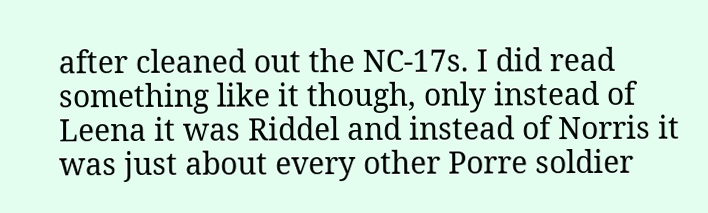after cleaned out the NC-17s. I did read something like it though, only instead of Leena it was Riddel and instead of Norris it was just about every other Porre soldier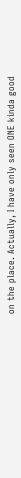on the place. Actually, I have only seen ONE kinda good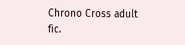Chrono Cross adult fic.